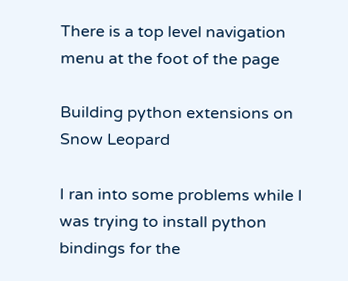There is a top level navigation menu at the foot of the page

Building python extensions on Snow Leopard

I ran into some problems while I was trying to install python bindings for the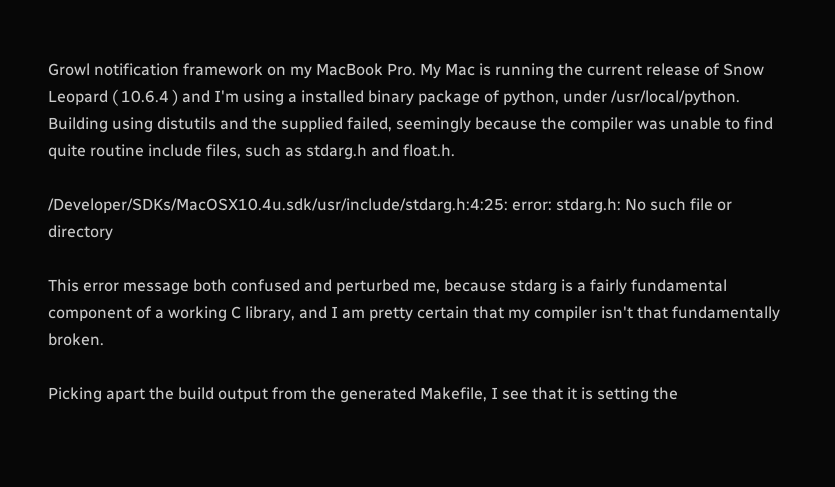Growl notification framework on my MacBook Pro. My Mac is running the current release of Snow Leopard ( 10.6.4 ) and I'm using a installed binary package of python, under /usr/local/python. Building using distutils and the supplied failed, seemingly because the compiler was unable to find quite routine include files, such as stdarg.h and float.h.

/Developer/SDKs/MacOSX10.4u.sdk/usr/include/stdarg.h:4:25: error: stdarg.h: No such file or directory

This error message both confused and perturbed me, because stdarg is a fairly fundamental component of a working C library, and I am pretty certain that my compiler isn't that fundamentally broken.

Picking apart the build output from the generated Makefile, I see that it is setting the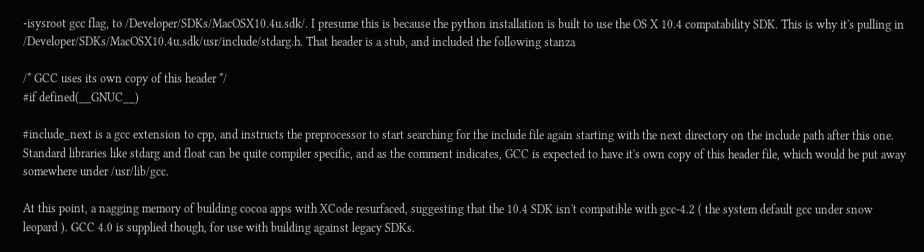-isysroot gcc flag, to /Developer/SDKs/MacOSX10.4u.sdk/. I presume this is because the python installation is built to use the OS X 10.4 compatability SDK. This is why it's pulling in /Developer/SDKs/MacOSX10.4u.sdk/usr/include/stdarg.h. That header is a stub, and included the following stanza

/* GCC uses its own copy of this header */
#if defined(__GNUC__)

#include_next is a gcc extension to cpp, and instructs the preprocessor to start searching for the include file again starting with the next directory on the include path after this one. Standard libraries like stdarg and float can be quite compiler specific, and as the comment indicates, GCC is expected to have it's own copy of this header file, which would be put away somewhere under /usr/lib/gcc.

At this point, a nagging memory of building cocoa apps with XCode resurfaced, suggesting that the 10.4 SDK isn't compatible with gcc-4.2 ( the system default gcc under snow leopard ). GCC 4.0 is supplied though, for use with building against legacy SDKs.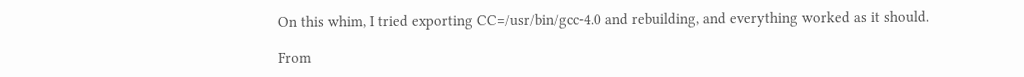On this whim, I tried exporting CC=/usr/bin/gcc-4.0 and rebuilding, and everything worked as it should.

From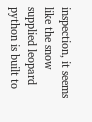inspection, it seems like the snow supplied leopard python is built to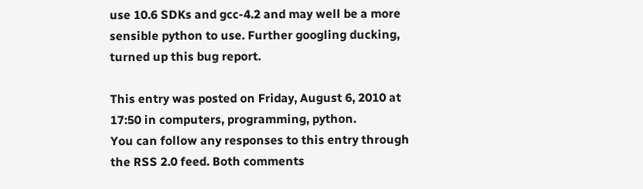use 10.6 SDKs and gcc-4.2 and may well be a more sensible python to use. Further googling ducking, turned up this bug report.

This entry was posted on Friday, August 6, 2010 at 17:50 in computers, programming, python.
You can follow any responses to this entry through the RSS 2.0 feed. Both comments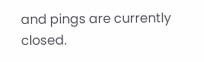and pings are currently closed.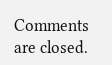Comments are closed.